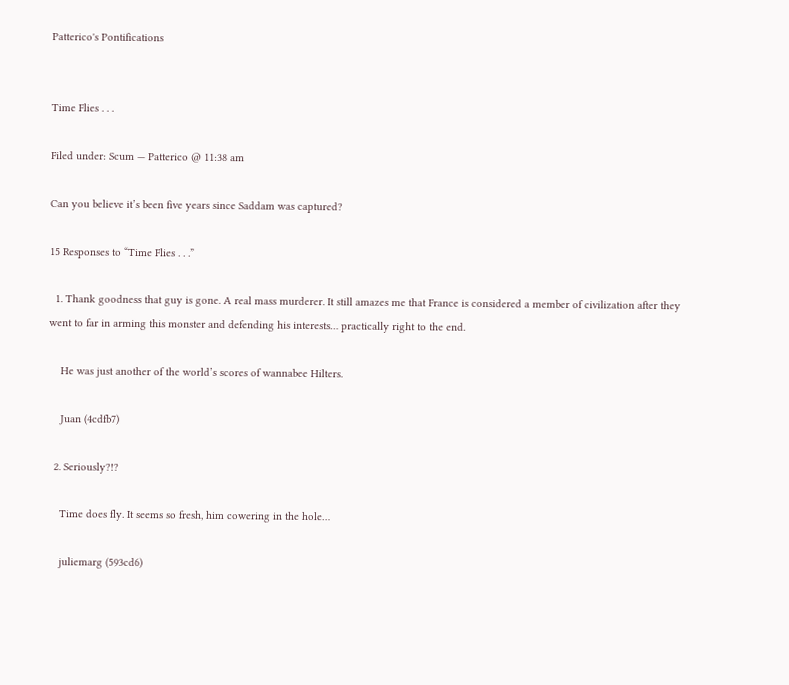Patterico's Pontifications


Time Flies . . .

Filed under: Scum — Patterico @ 11:38 am

Can you believe it’s been five years since Saddam was captured?

15 Responses to “Time Flies . . .”

  1. Thank goodness that guy is gone. A real mass murderer. It still amazes me that France is considered a member of civilization after they went to far in arming this monster and defending his interests… practically right to the end.

    He was just another of the world’s scores of wannabee Hilters.

    Juan (4cdfb7)

  2. Seriously?!?

    Time does fly. It seems so fresh, him cowering in the hole…

    juliemarg (593cd6)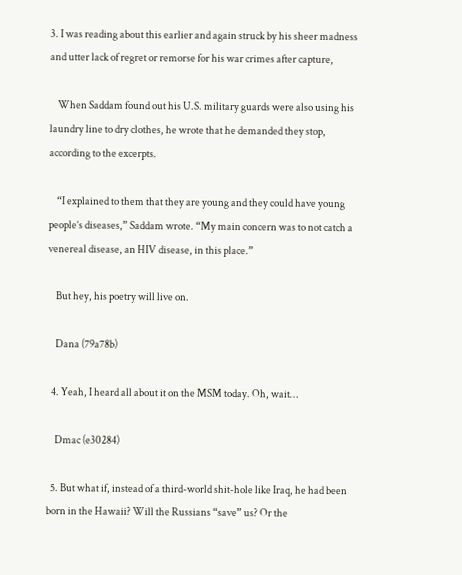3. I was reading about this earlier and again struck by his sheer madness and utter lack of regret or remorse for his war crimes after capture,

    When Saddam found out his U.S. military guards were also using his laundry line to dry clothes, he wrote that he demanded they stop, according to the excerpts.

    “I explained to them that they are young and they could have young people’s diseases,” Saddam wrote. “My main concern was to not catch a venereal disease, an HIV disease, in this place.”

    But hey, his poetry will live on.

    Dana (79a78b)

  4. Yeah, I heard all about it on the MSM today. Oh, wait…

    Dmac (e30284)

  5. But what if, instead of a third-world shit-hole like Iraq, he had been born in the Hawaii? Will the Russians “save” us? Or the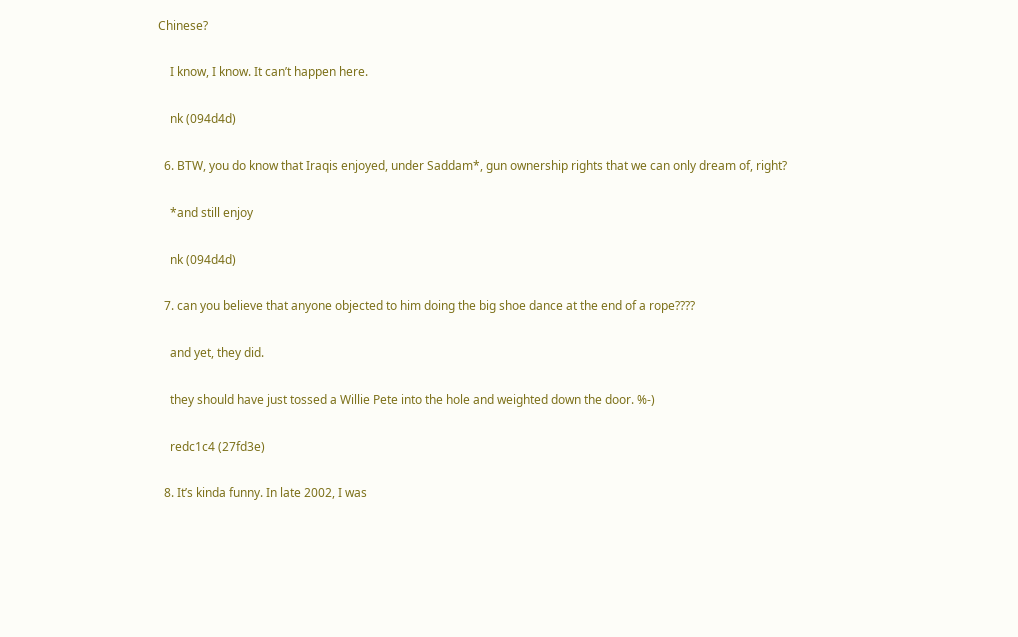Chinese?

    I know, I know. It can’t happen here.

    nk (094d4d)

  6. BTW, you do know that Iraqis enjoyed, under Saddam*, gun ownership rights that we can only dream of, right?

    *and still enjoy

    nk (094d4d)

  7. can you believe that anyone objected to him doing the big shoe dance at the end of a rope????

    and yet, they did.

    they should have just tossed a Willie Pete into the hole and weighted down the door. %-)

    redc1c4 (27fd3e)

  8. It’s kinda funny. In late 2002, I was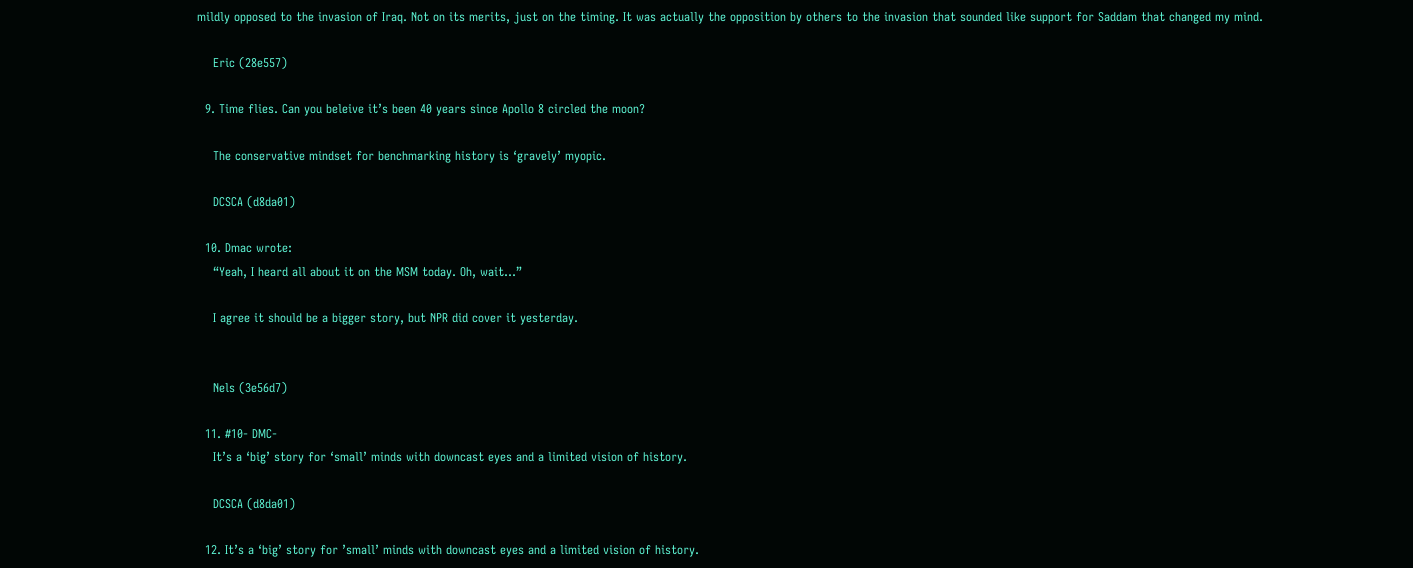mildly opposed to the invasion of Iraq. Not on its merits, just on the timing. It was actually the opposition by others to the invasion that sounded like support for Saddam that changed my mind.

    Eric (28e557)

  9. Time flies. Can you beleive it’s been 40 years since Apollo 8 circled the moon?

    The conservative mindset for benchmarking history is ‘gravely’ myopic.

    DCSCA (d8da01)

  10. Dmac wrote:
    “Yeah, I heard all about it on the MSM today. Oh, wait…”

    I agree it should be a bigger story, but NPR did cover it yesterday.


    Nels (3e56d7)

  11. #10- DMC-
    It’s a ‘big’ story for ‘small’ minds with downcast eyes and a limited vision of history.

    DCSCA (d8da01)

  12. It’s a ‘big’ story for ’small’ minds with downcast eyes and a limited vision of history.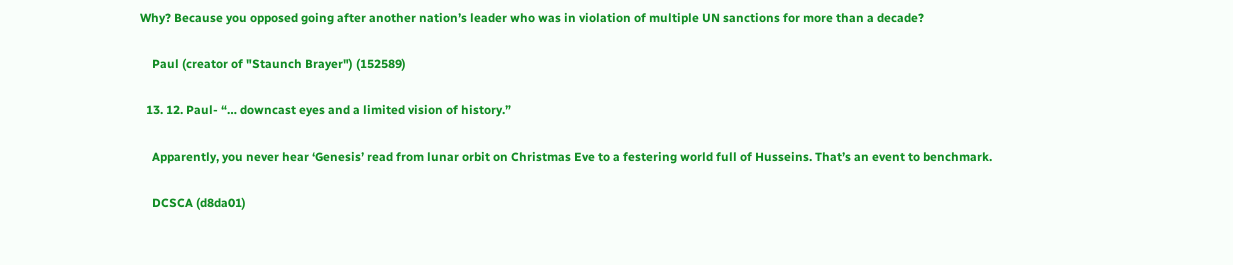Why? Because you opposed going after another nation’s leader who was in violation of multiple UN sanctions for more than a decade?

    Paul (creator of "Staunch Brayer") (152589)

  13. 12. Paul- “… downcast eyes and a limited vision of history.”

    Apparently, you never hear ‘Genesis’ read from lunar orbit on Christmas Eve to a festering world full of Husseins. That’s an event to benchmark.

    DCSCA (d8da01)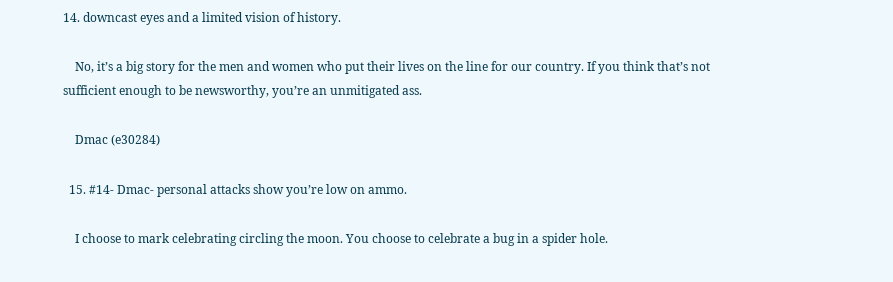14. downcast eyes and a limited vision of history.

    No, it’s a big story for the men and women who put their lives on the line for our country. If you think that’s not sufficient enough to be newsworthy, you’re an unmitigated ass.

    Dmac (e30284)

  15. #14- Dmac- personal attacks show you’re low on ammo.

    I choose to mark celebrating circling the moon. You choose to celebrate a bug in a spider hole.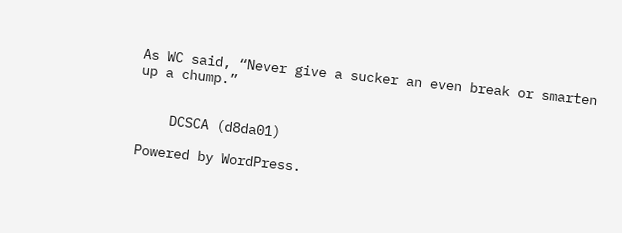As WC said, “Never give a sucker an even break or smarten up a chump.”


    DCSCA (d8da01)

Powered by WordPress.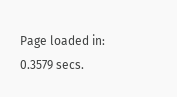Page loaded in: 0.3579 secs.